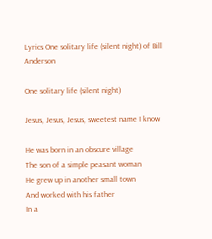Lyrics One solitary life (silent night) of Bill Anderson

One solitary life (silent night)

Jesus, Jesus, Jesus, sweetest name I know

He was born in an obscure village
The son of a simple peasant woman
He grew up in another small town
And worked with his father
In a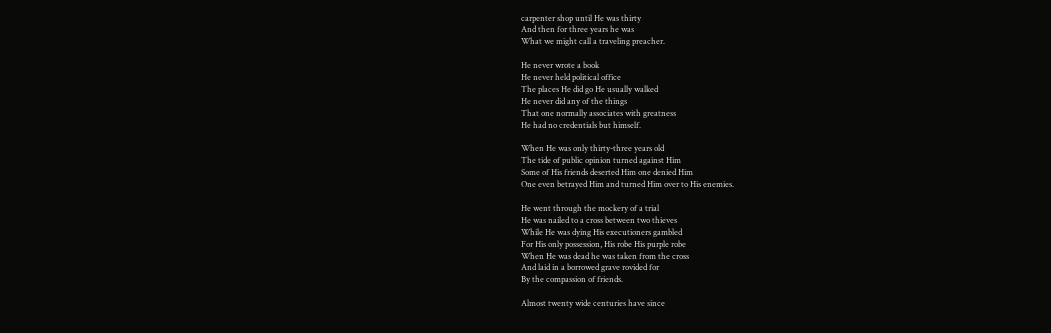carpenter shop until He was thirty
And then for three years he was
What we might call a traveling preacher.

He never wrote a book
He never held political office
The places He did go He usually walked
He never did any of the things
That one normally associates with greatness
He had no credentials but himself.

When He was only thirty-three years old
The tide of public opinion turned against Him
Some of His friends deserted Him one denied Him
One even betrayed Him and turned Him over to His enemies.

He went through the mockery of a trial
He was nailed to a cross between two thieves
While He was dying His executioners gambled
For His only possession, His robe His purple robe
When He was dead he was taken from the cross
And laid in a borrowed grave rovided for
By the compassion of friends.

Almost twenty wide centuries have since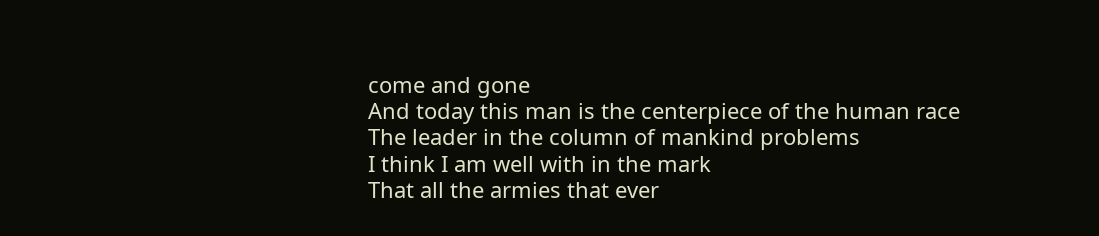come and gone
And today this man is the centerpiece of the human race
The leader in the column of mankind problems
I think I am well with in the mark
That all the armies that ever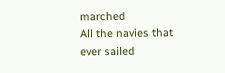marched
All the navies that ever sailed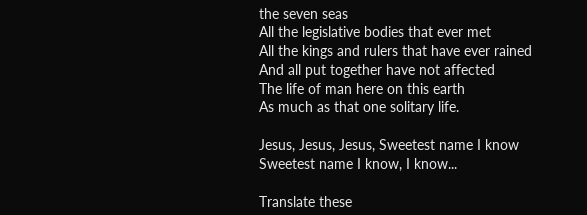the seven seas
All the legislative bodies that ever met
All the kings and rulers that have ever rained
And all put together have not affected
The life of man here on this earth
As much as that one solitary life.

Jesus, Jesus, Jesus, Sweetest name I know
Sweetest name I know, I know...

Translate these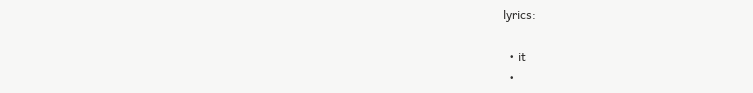lyrics:

  • it
  •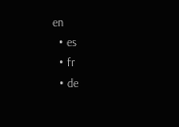en
  • es
  • fr
  • de